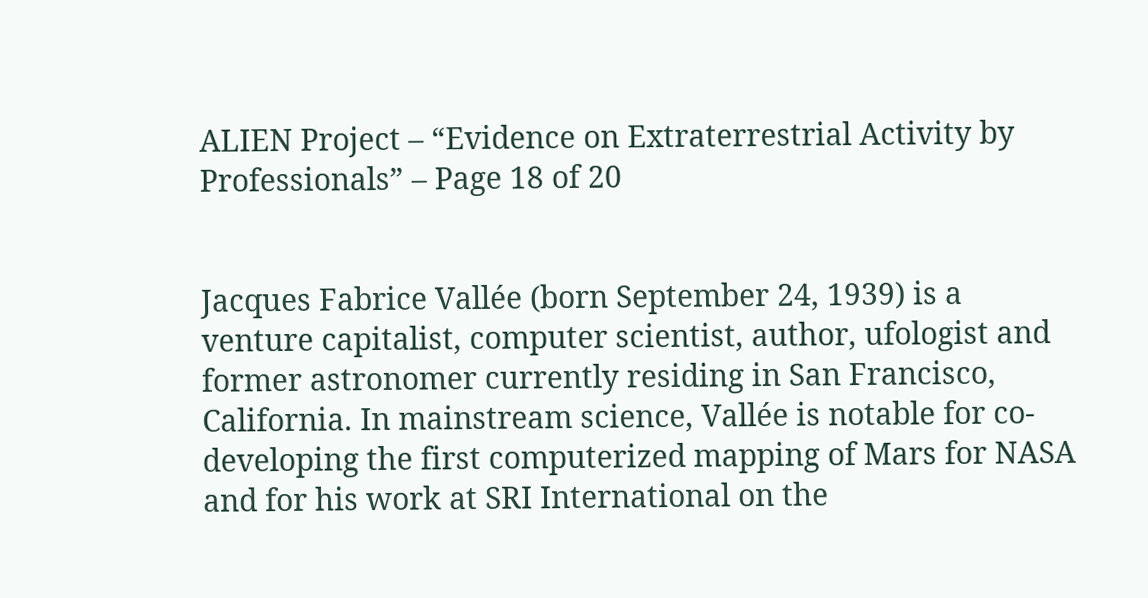ALIEN Project – “Evidence on Extraterrestrial Activity by Professionals” – Page 18 of 20


Jacques Fabrice Vallée (born September 24, 1939) is a venture capitalist, computer scientist, author, ufologist and former astronomer currently residing in San Francisco, California. In mainstream science, Vallée is notable for co-developing the first computerized mapping of Mars for NASA and for his work at SRI International on the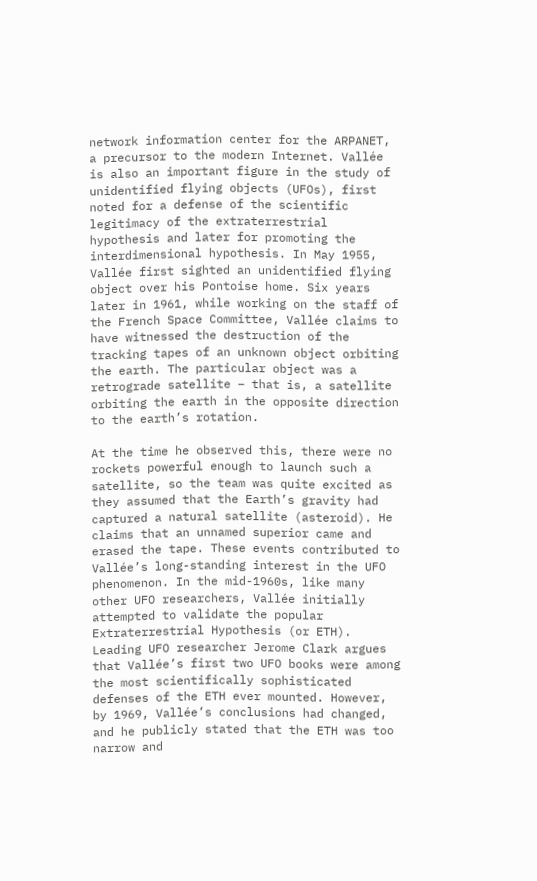network information center for the ARPANET, a precursor to the modern Internet. Vallée is also an important figure in the study of unidentified flying objects (UFOs), first noted for a defense of the scientific legitimacy of the extraterrestrial hypothesis and later for promoting the interdimensional hypothesis. In May 1955, Vallée first sighted an unidentified flying object over his Pontoise home. Six years later in 1961, while working on the staff of the French Space Committee, Vallée claims to have witnessed the destruction of the tracking tapes of an unknown object orbiting the earth. The particular object was a retrograde satellite – that is, a satellite orbiting the earth in the opposite direction to the earth’s rotation.

At the time he observed this, there were no rockets powerful enough to launch such a satellite, so the team was quite excited as they assumed that the Earth’s gravity had captured a natural satellite (asteroid). He claims that an unnamed superior came and erased the tape. These events contributed to Vallée’s long-standing interest in the UFO phenomenon. In the mid-1960s, like many other UFO researchers, Vallée initially attempted to validate the popular Extraterrestrial Hypothesis (or ETH). Leading UFO researcher Jerome Clark argues that Vallée’s first two UFO books were among the most scientifically sophisticated defenses of the ETH ever mounted. However, by 1969, Vallée’s conclusions had changed, and he publicly stated that the ETH was too narrow and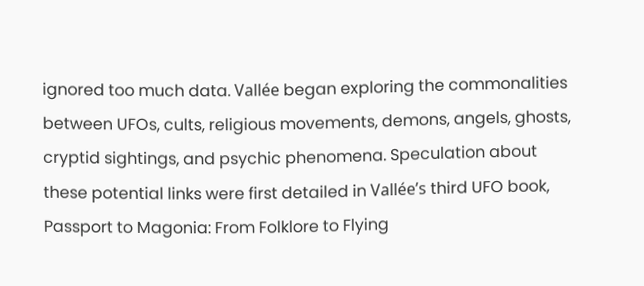ignored too much data. Vallée began exploring the commonalities between UFOs, cults, religious movements, demons, angels, ghosts, cryptid sightings, and psychic phenomena. Speculation about these potential links were first detailed in Vallée’s third UFO book, Passport to Magonia: From Folklore to Flying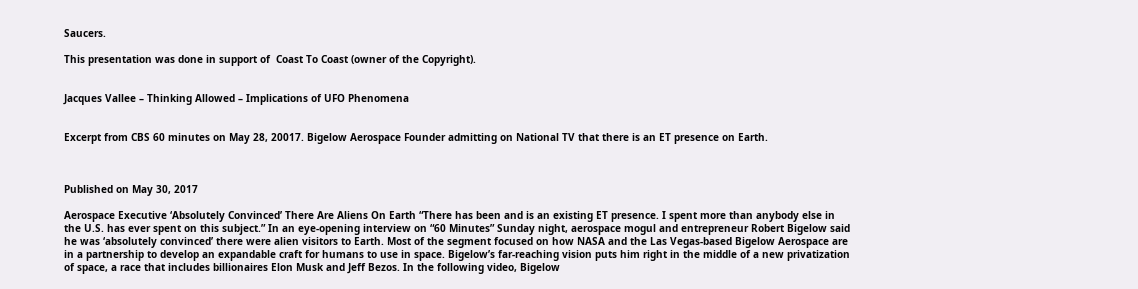Saucers.

This presentation was done in support of  Coast To Coast (owner of the Copyright).


Jacques Vallee – Thinking Allowed – Implications of UFO Phenomena


Excerpt from CBS 60 minutes on May 28, 20017. Bigelow Aerospace Founder admitting on National TV that there is an ET presence on Earth.



Published on May 30, 2017

Aerospace Executive ‘Absolutely Convinced’ There Are Aliens On Earth “There has been and is an existing ET presence. I spent more than anybody else in the U.S. has ever spent on this subject.” In an eye-opening interview on “60 Minutes” Sunday night, aerospace mogul and entrepreneur Robert Bigelow said he was ‘absolutely convinced’ there were alien visitors to Earth. Most of the segment focused on how NASA and the Las Vegas-based Bigelow Aerospace are in a partnership to develop an expandable craft for humans to use in space. Bigelow’s far-reaching vision puts him right in the middle of a new privatization of space, a race that includes billionaires Elon Musk and Jeff Bezos. In the following video, Bigelow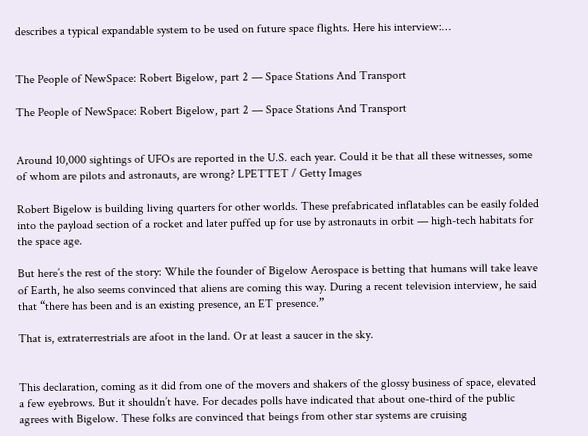describes a typical expandable system to be used on future space flights. Here his interview:…


The People of NewSpace: Robert Bigelow, part 2 — Space Stations And Transport

The People of NewSpace: Robert Bigelow, part 2 — Space Stations And Transport


Around 10,000 sightings of UFOs are reported in the U.S. each year. Could it be that all these witnesses, some of whom are pilots and astronauts, are wrong? LPETTET / Getty Images

Robert Bigelow is building living quarters for other worlds. These prefabricated inflatables can be easily folded into the payload section of a rocket and later puffed up for use by astronauts in orbit — high-tech habitats for the space age.

But here’s the rest of the story: While the founder of Bigelow Aerospace is betting that humans will take leave of Earth, he also seems convinced that aliens are coming this way. During a recent television interview, he said that “there has been and is an existing presence, an ET presence.”

That is, extraterrestrials are afoot in the land. Or at least a saucer in the sky.


This declaration, coming as it did from one of the movers and shakers of the glossy business of space, elevated a few eyebrows. But it shouldn’t have. For decades polls have indicated that about one-third of the public agrees with Bigelow. These folks are convinced that beings from other star systems are cruising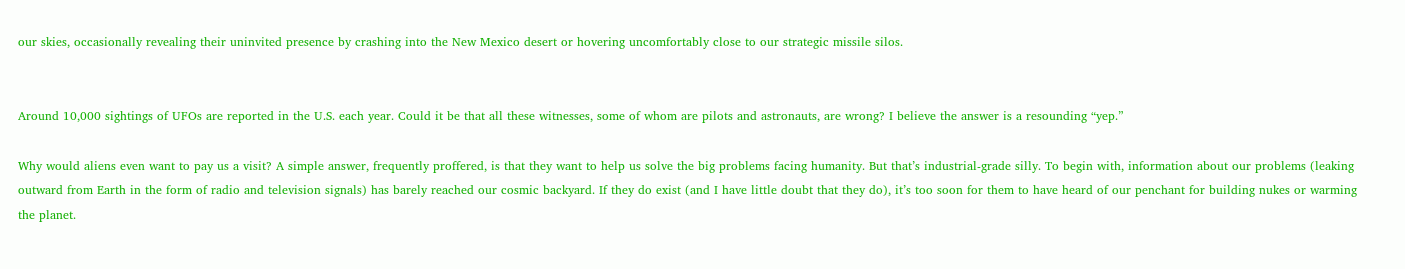our skies, occasionally revealing their uninvited presence by crashing into the New Mexico desert or hovering uncomfortably close to our strategic missile silos.


Around 10,000 sightings of UFOs are reported in the U.S. each year. Could it be that all these witnesses, some of whom are pilots and astronauts, are wrong? I believe the answer is a resounding “yep.”

Why would aliens even want to pay us a visit? A simple answer, frequently proffered, is that they want to help us solve the big problems facing humanity. But that’s industrial-grade silly. To begin with, information about our problems (leaking outward from Earth in the form of radio and television signals) has barely reached our cosmic backyard. If they do exist (and I have little doubt that they do), it’s too soon for them to have heard of our penchant for building nukes or warming the planet.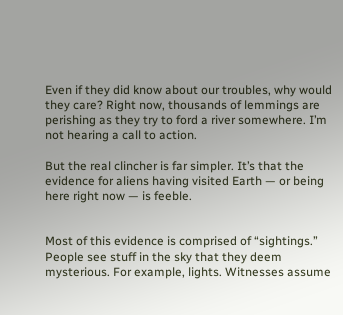Even if they did know about our troubles, why would they care? Right now, thousands of lemmings are perishing as they try to ford a river somewhere. I’m not hearing a call to action.

But the real clincher is far simpler. It’s that the evidence for aliens having visited Earth — or being here right now — is feeble.


Most of this evidence is comprised of “sightings.” People see stuff in the sky that they deem mysterious. For example, lights. Witnesses assume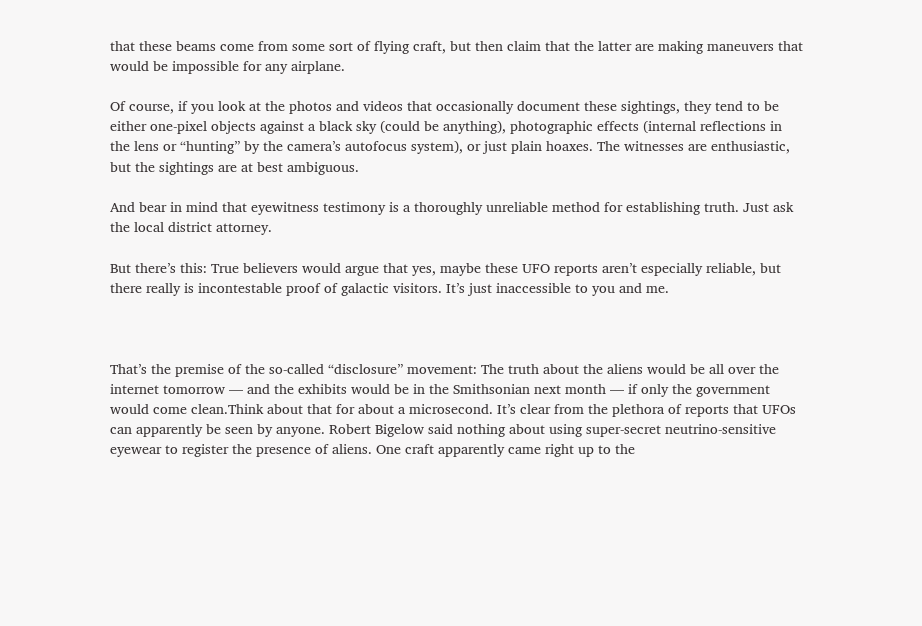that these beams come from some sort of flying craft, but then claim that the latter are making maneuvers that would be impossible for any airplane.

Of course, if you look at the photos and videos that occasionally document these sightings, they tend to be either one-pixel objects against a black sky (could be anything), photographic effects (internal reflections in the lens or “hunting” by the camera’s autofocus system), or just plain hoaxes. The witnesses are enthusiastic, but the sightings are at best ambiguous.

And bear in mind that eyewitness testimony is a thoroughly unreliable method for establishing truth. Just ask the local district attorney.

But there’s this: True believers would argue that yes, maybe these UFO reports aren’t especially reliable, but there really is incontestable proof of galactic visitors. It’s just inaccessible to you and me.



That’s the premise of the so-called “disclosure” movement: The truth about the aliens would be all over the internet tomorrow — and the exhibits would be in the Smithsonian next month — if only the government would come clean.Think about that for about a microsecond. It’s clear from the plethora of reports that UFOs can apparently be seen by anyone. Robert Bigelow said nothing about using super-secret neutrino-sensitive eyewear to register the presence of aliens. One craft apparently came right up to the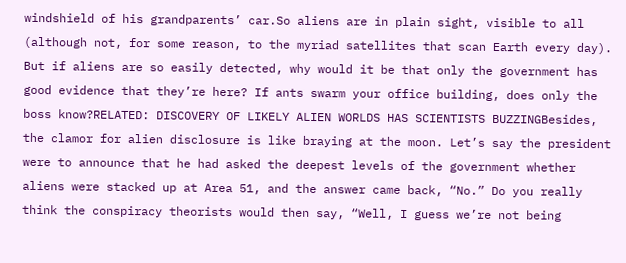windshield of his grandparents’ car.So aliens are in plain sight, visible to all (although not, for some reason, to the myriad satellites that scan Earth every day). But if aliens are so easily detected, why would it be that only the government has good evidence that they’re here? If ants swarm your office building, does only the boss know?RELATED: DISCOVERY OF LIKELY ALIEN WORLDS HAS SCIENTISTS BUZZINGBesides, the clamor for alien disclosure is like braying at the moon. Let’s say the president were to announce that he had asked the deepest levels of the government whether aliens were stacked up at Area 51, and the answer came back, “No.” Do you really think the conspiracy theorists would then say, “Well, I guess we’re not being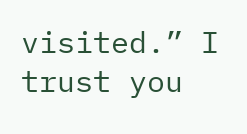visited.” I trust you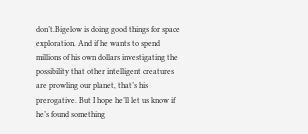don’t.Bigelow is doing good things for space exploration. And if he wants to spend millions of his own dollars investigating the possibility that other intelligent creatures are prowling our planet, that’s his prerogative. But I hope he’ll let us know if he’s found something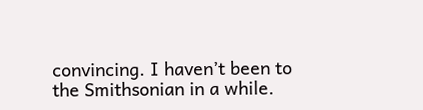convincing. I haven’t been to the Smithsonian in a while.